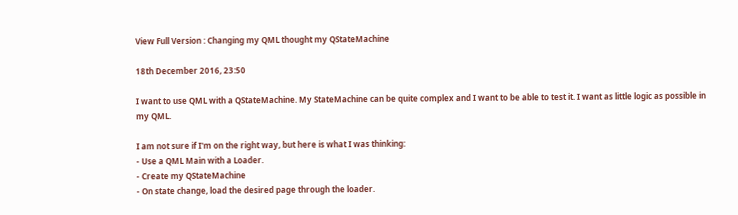View Full Version : Changing my QML thought my QStateMachine

18th December 2016, 23:50

I want to use QML with a QStateMachine. My StateMachine can be quite complex and I want to be able to test it. I want as little logic as possible in my QML.

I am not sure if I'm on the right way, but here is what I was thinking:
- Use a QML Main with a Loader.
- Create my QStateMachine
- On state change, load the desired page through the loader.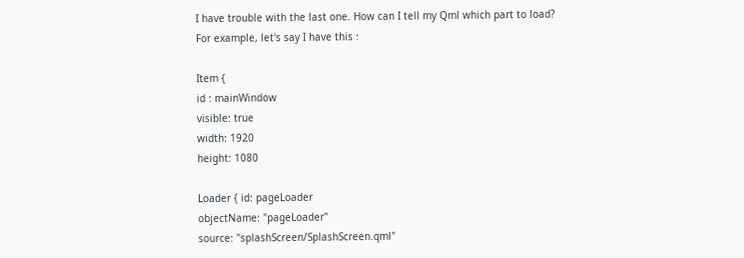I have trouble with the last one. How can I tell my Qml which part to load? For example, let's say I have this :

Item {
id : mainWindow
visible: true
width: 1920
height: 1080

Loader { id: pageLoader
objectName: "pageLoader"
source: "splashScreen/SplashScreen.qml"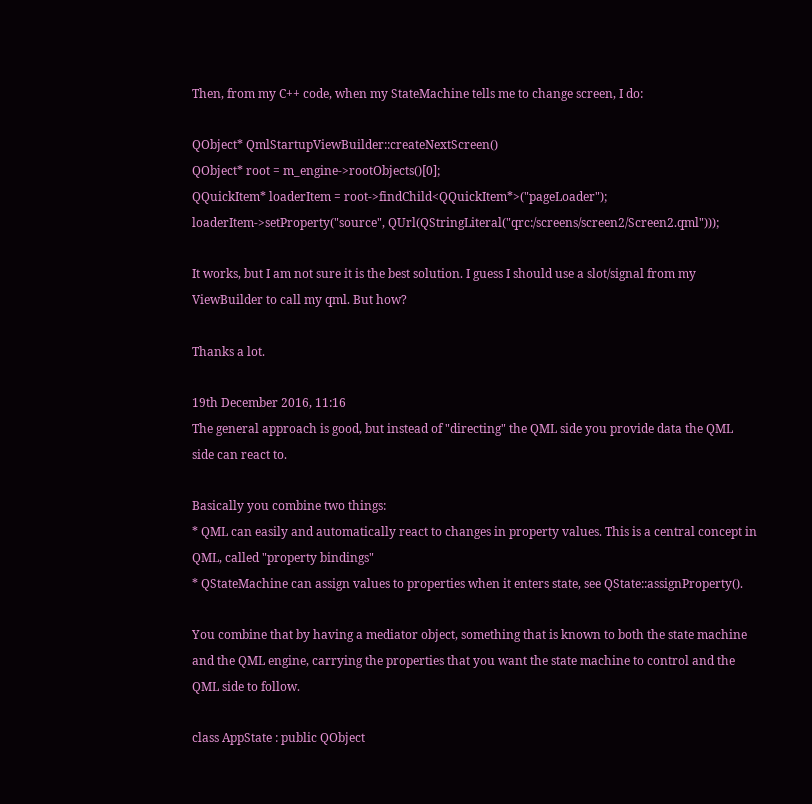Then, from my C++ code, when my StateMachine tells me to change screen, I do:

QObject* QmlStartupViewBuilder::createNextScreen()
QObject* root = m_engine->rootObjects()[0];
QQuickItem* loaderItem = root->findChild<QQuickItem*>("pageLoader");
loaderItem->setProperty("source", QUrl(QStringLiteral("qrc:/screens/screen2/Screen2.qml")));

It works, but I am not sure it is the best solution. I guess I should use a slot/signal from my ViewBuilder to call my qml. But how?

Thanks a lot.

19th December 2016, 11:16
The general approach is good, but instead of "directing" the QML side you provide data the QML side can react to.

Basically you combine two things:
* QML can easily and automatically react to changes in property values. This is a central concept in QML, called "property bindings"
* QStateMachine can assign values to properties when it enters state, see QState::assignProperty().

You combine that by having a mediator object, something that is known to both the state machine and the QML engine, carrying the properties that you want the state machine to control and the QML side to follow.

class AppState : public QObject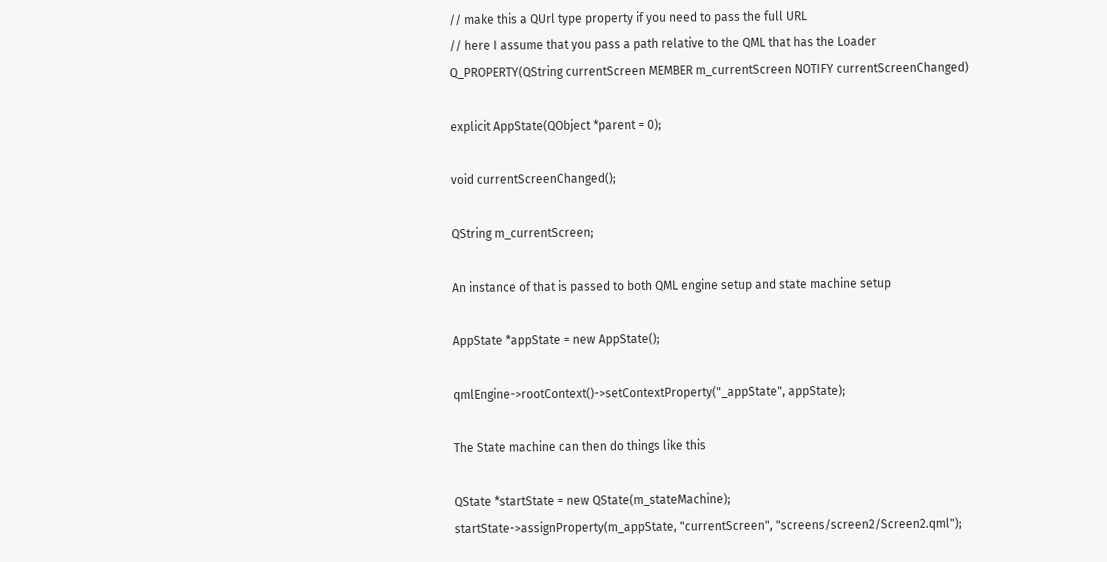// make this a QUrl type property if you need to pass the full URL
// here I assume that you pass a path relative to the QML that has the Loader
Q_PROPERTY(QString currentScreen MEMBER m_currentScreen NOTIFY currentScreenChanged)

explicit AppState(QObject *parent = 0);

void currentScreenChanged();

QString m_currentScreen;

An instance of that is passed to both QML engine setup and state machine setup

AppState *appState = new AppState();

qmlEngine->rootContext()->setContextProperty("_appState", appState);

The State machine can then do things like this

QState *startState = new QState(m_stateMachine);
startState->assignProperty(m_appState, "currentScreen", "screens/screen2/Screen2.qml");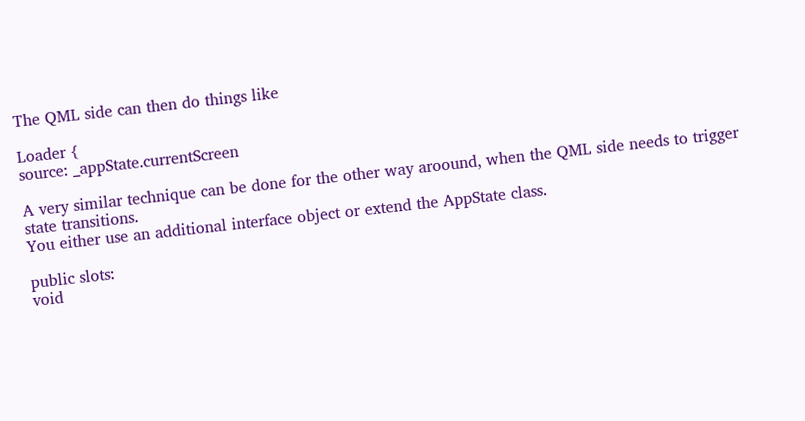The QML side can then do things like

Loader {
source: _appState.currentScreen

A very similar technique can be done for the other way aroound, when the QML side needs to trigger state transitions.
You either use an additional interface object or extend the AppState class.

public slots:
void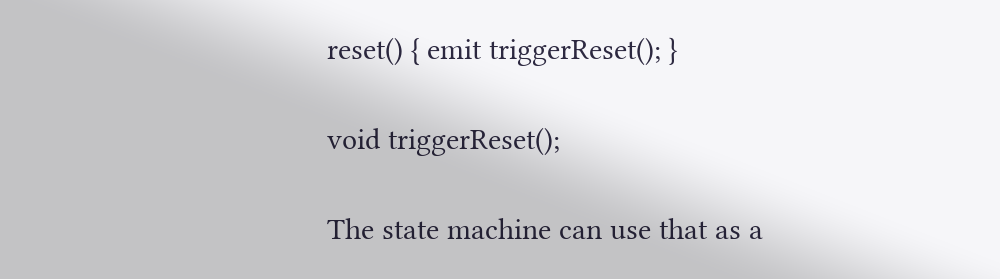reset() { emit triggerReset(); }

void triggerReset();

The state machine can use that as a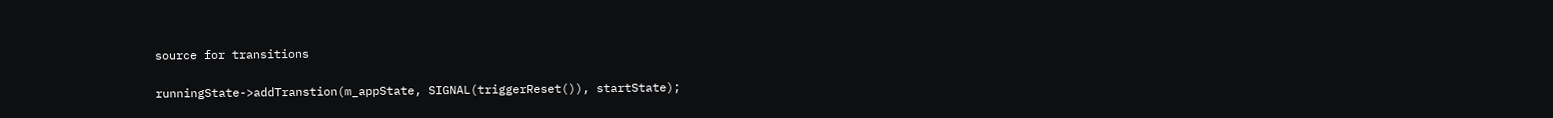source for transitions

runningState->addTranstion(m_appState, SIGNAL(triggerReset()), startState);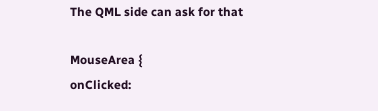The QML side can ask for that

MouseArea {
onClicked: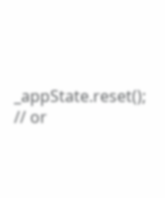_appState.reset();
// or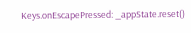Keys.onEscapePressed: _appState.reset()